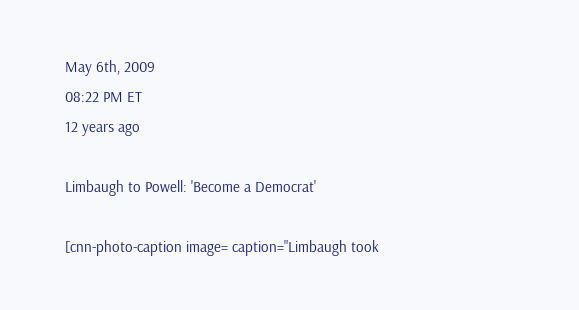May 6th, 2009
08:22 PM ET
12 years ago

Limbaugh to Powell: 'Become a Democrat'

[cnn-photo-caption image= caption="Limbaugh took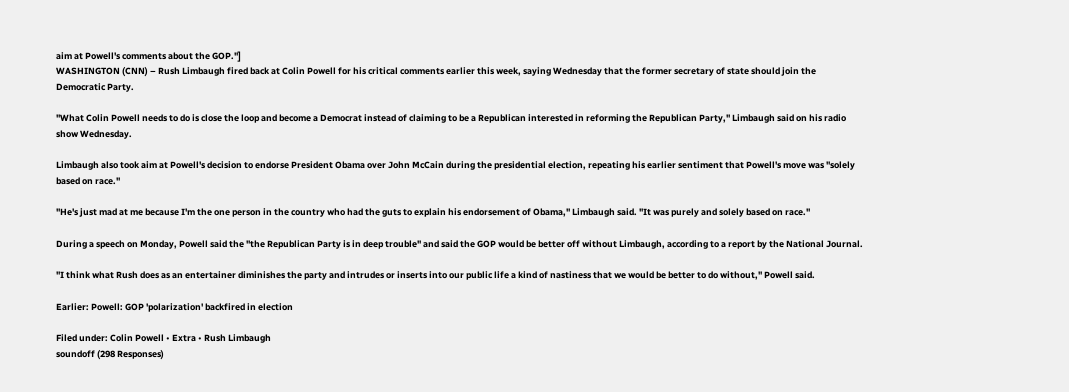aim at Powell's comments about the GOP."]
WASHINGTON (CNN) – Rush Limbaugh fired back at Colin Powell for his critical comments earlier this week, saying Wednesday that the former secretary of state should join the Democratic Party.

"What Colin Powell needs to do is close the loop and become a Democrat instead of claiming to be a Republican interested in reforming the Republican Party," Limbaugh said on his radio show Wednesday.

Limbaugh also took aim at Powell's decision to endorse President Obama over John McCain during the presidential election, repeating his earlier sentiment that Powell's move was "solely based on race."

"He's just mad at me because I'm the one person in the country who had the guts to explain his endorsement of Obama," Limbaugh said. "It was purely and solely based on race."

During a speech on Monday, Powell said the "the Republican Party is in deep trouble" and said the GOP would be better off without Limbaugh, according to a report by the National Journal.

"I think what Rush does as an entertainer diminishes the party and intrudes or inserts into our public life a kind of nastiness that we would be better to do without," Powell said.

Earlier: Powell: GOP 'polarization' backfired in election

Filed under: Colin Powell • Extra • Rush Limbaugh
soundoff (298 Responses)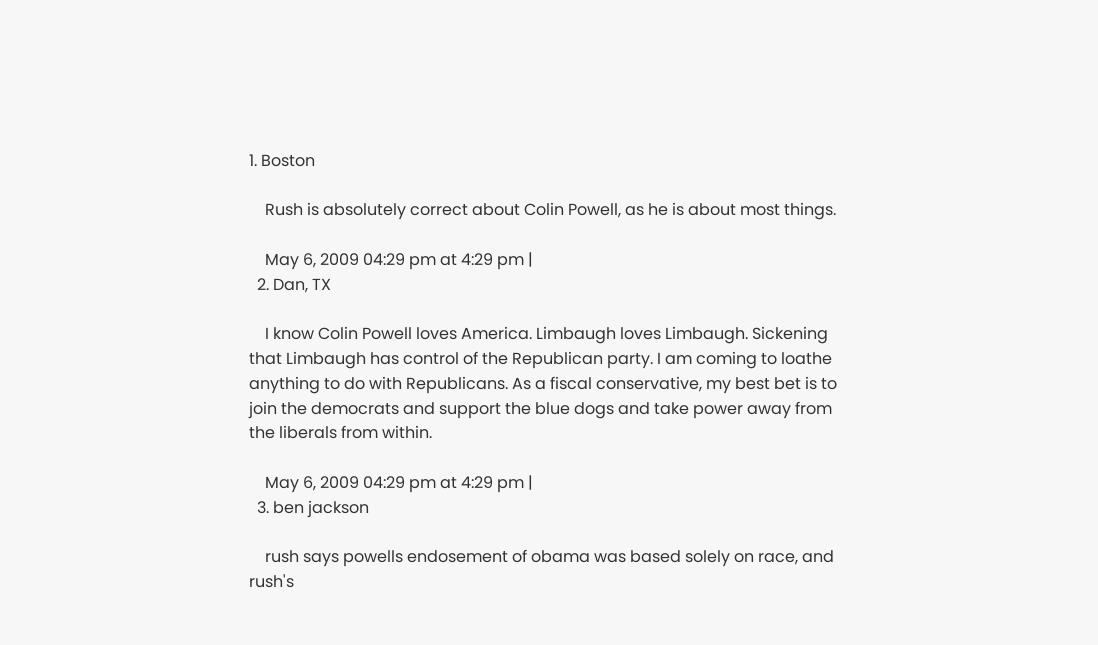1. Boston

    Rush is absolutely correct about Colin Powell, as he is about most things.

    May 6, 2009 04:29 pm at 4:29 pm |
  2. Dan, TX

    I know Colin Powell loves America. Limbaugh loves Limbaugh. Sickening that Limbaugh has control of the Republican party. I am coming to loathe anything to do with Republicans. As a fiscal conservative, my best bet is to join the democrats and support the blue dogs and take power away from the liberals from within.

    May 6, 2009 04:29 pm at 4:29 pm |
  3. ben jackson

    rush says powells endosement of obama was based solely on race, and rush's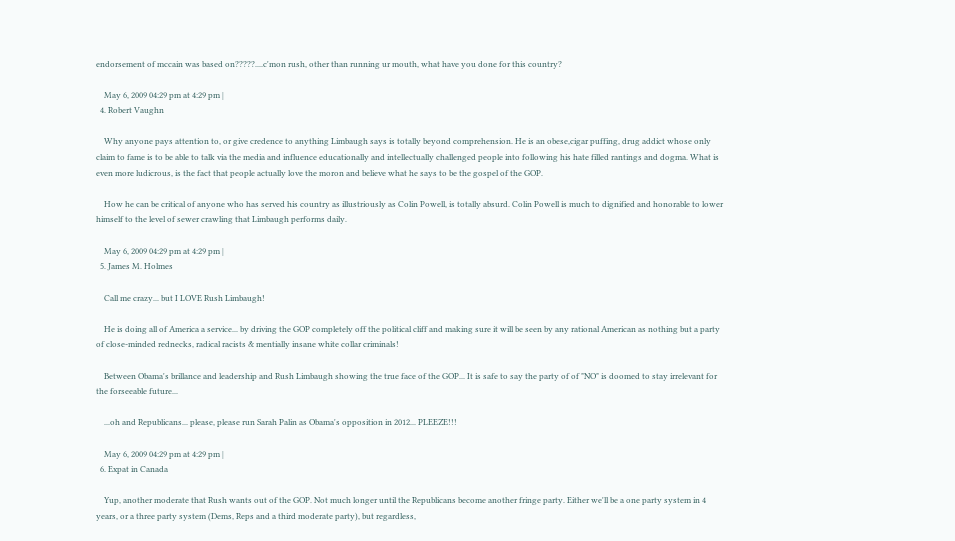endorsement of mccain was based on?????....c'mon rush, other than running ur mouth, what have you done for this country?

    May 6, 2009 04:29 pm at 4:29 pm |
  4. Robert Vaughn

    Why anyone pays attention to, or give credence to anything Limbaugh says is totally beyond comprehension. He is an obese,cigar puffing, drug addict whose only claim to fame is to be able to talk via the media and influence educationally and intellectually challenged people into following his hate filled rantings and dogma. What is even more ludicrous, is the fact that people actually love the moron and believe what he says to be the gospel of the GOP.

    How he can be critical of anyone who has served his country as illustriously as Colin Powell, is totally absurd. Colin Powell is much to dignified and honorable to lower himself to the level of sewer crawling that Limbaugh performs daily.

    May 6, 2009 04:29 pm at 4:29 pm |
  5. James M. Holmes

    Call me crazy... but I LOVE Rush Limbaugh!

    He is doing all of America a service... by driving the GOP completely off the political cliff and making sure it will be seen by any rational American as nothing but a party of close-minded rednecks, radical racists & mentially insane white collar criminals!

    Between Obama's brillance and leadership and Rush Limbaugh showing the true face of the GOP... It is safe to say the party of of "NO" is doomed to stay irrelevant for the forseeable future...

    ...oh and Republicans... please, please run Sarah Palin as Obama's opposition in 2012... PLEEZE!!!

    May 6, 2009 04:29 pm at 4:29 pm |
  6. Expat in Canada

    Yup, another moderate that Rush wants out of the GOP. Not much longer until the Republicans become another fringe party. Either we'll be a one party system in 4 years, or a three party system (Dems, Reps and a third moderate party), but regardless,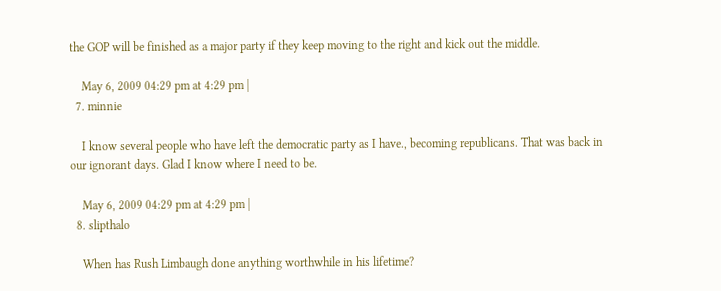the GOP will be finished as a major party if they keep moving to the right and kick out the middle.

    May 6, 2009 04:29 pm at 4:29 pm |
  7. minnie

    I know several people who have left the democratic party as I have., becoming republicans. That was back in our ignorant days. Glad I know where I need to be.

    May 6, 2009 04:29 pm at 4:29 pm |
  8. slipthalo

    When has Rush Limbaugh done anything worthwhile in his lifetime?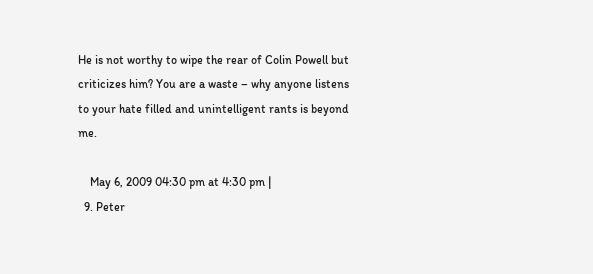He is not worthy to wipe the rear of Colin Powell but criticizes him? You are a waste – why anyone listens to your hate filled and unintelligent rants is beyond me.

    May 6, 2009 04:30 pm at 4:30 pm |
  9. Peter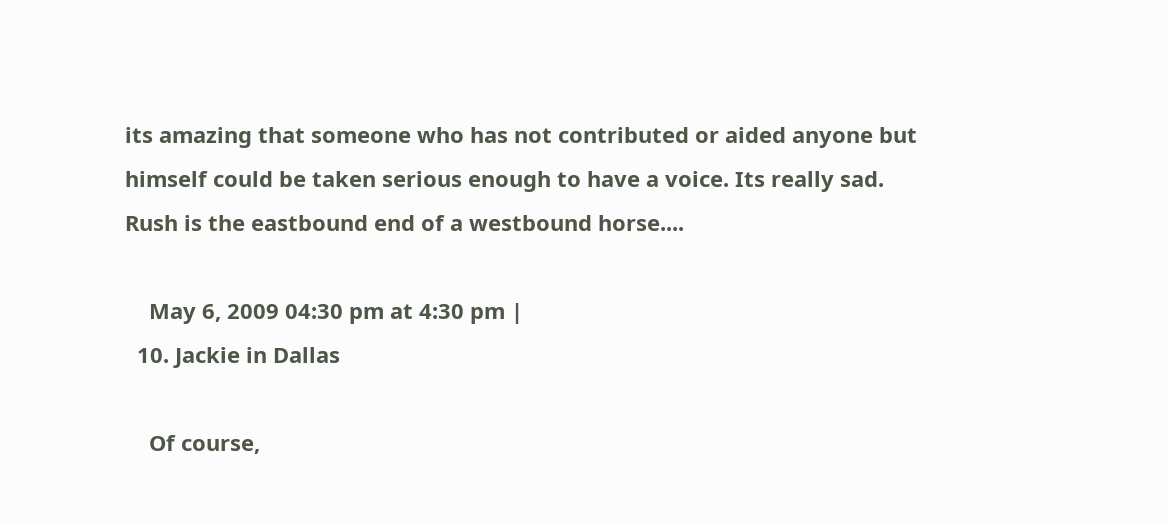its amazing that someone who has not contributed or aided anyone but himself could be taken serious enough to have a voice. Its really sad. Rush is the eastbound end of a westbound horse....

    May 6, 2009 04:30 pm at 4:30 pm |
  10. Jackie in Dallas

    Of course,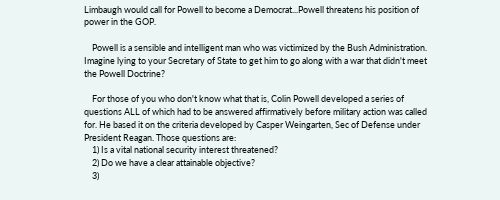Limbaugh would call for Powell to become a Democrat...Powell threatens his position of power in the GOP.

    Powell is a sensible and intelligent man who was victimized by the Bush Administration. Imagine lying to your Secretary of State to get him to go along with a war that didn't meet the Powell Doctrine?

    For those of you who don't know what that is, Colin Powell developed a series of questions ALL of which had to be answered affirmatively before military action was called for. He based it on the criteria developed by Casper Weingarten, Sec of Defense under President Reagan. Those questions are:
    1) Is a vital national security interest threatened?
    2) Do we have a clear attainable objective?
    3)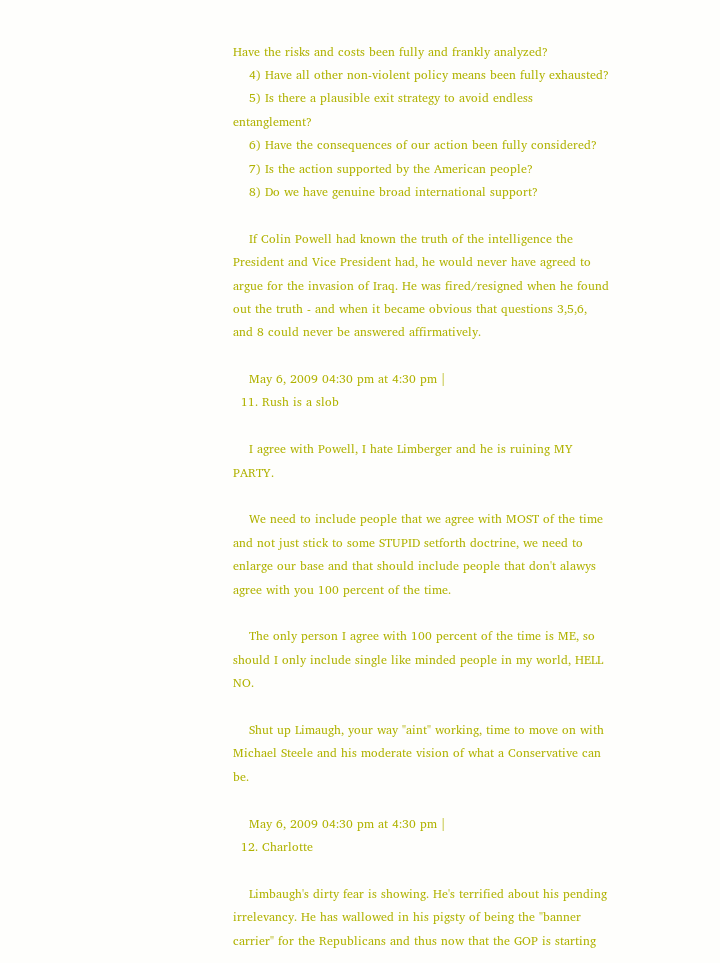Have the risks and costs been fully and frankly analyzed?
    4) Have all other non-violent policy means been fully exhausted?
    5) Is there a plausible exit strategy to avoid endless entanglement?
    6) Have the consequences of our action been fully considered?
    7) Is the action supported by the American people?
    8) Do we have genuine broad international support?

    If Colin Powell had known the truth of the intelligence the President and Vice President had, he would never have agreed to argue for the invasion of Iraq. He was fired/resigned when he found out the truth - and when it became obvious that questions 3,5,6, and 8 could never be answered affirmatively.

    May 6, 2009 04:30 pm at 4:30 pm |
  11. Rush is a slob

    I agree with Powell, I hate Limberger and he is ruining MY PARTY.

    We need to include people that we agree with MOST of the time and not just stick to some STUPID setforth doctrine, we need to enlarge our base and that should include people that don't alawys agree with you 100 percent of the time.

    The only person I agree with 100 percent of the time is ME, so should I only include single like minded people in my world, HELL NO.

    Shut up Limaugh, your way "aint" working, time to move on with Michael Steele and his moderate vision of what a Conservative can be.

    May 6, 2009 04:30 pm at 4:30 pm |
  12. Charlotte

    Limbaugh's dirty fear is showing. He's terrified about his pending irrelevancy. He has wallowed in his pigsty of being the "banner carrier" for the Republicans and thus now that the GOP is starting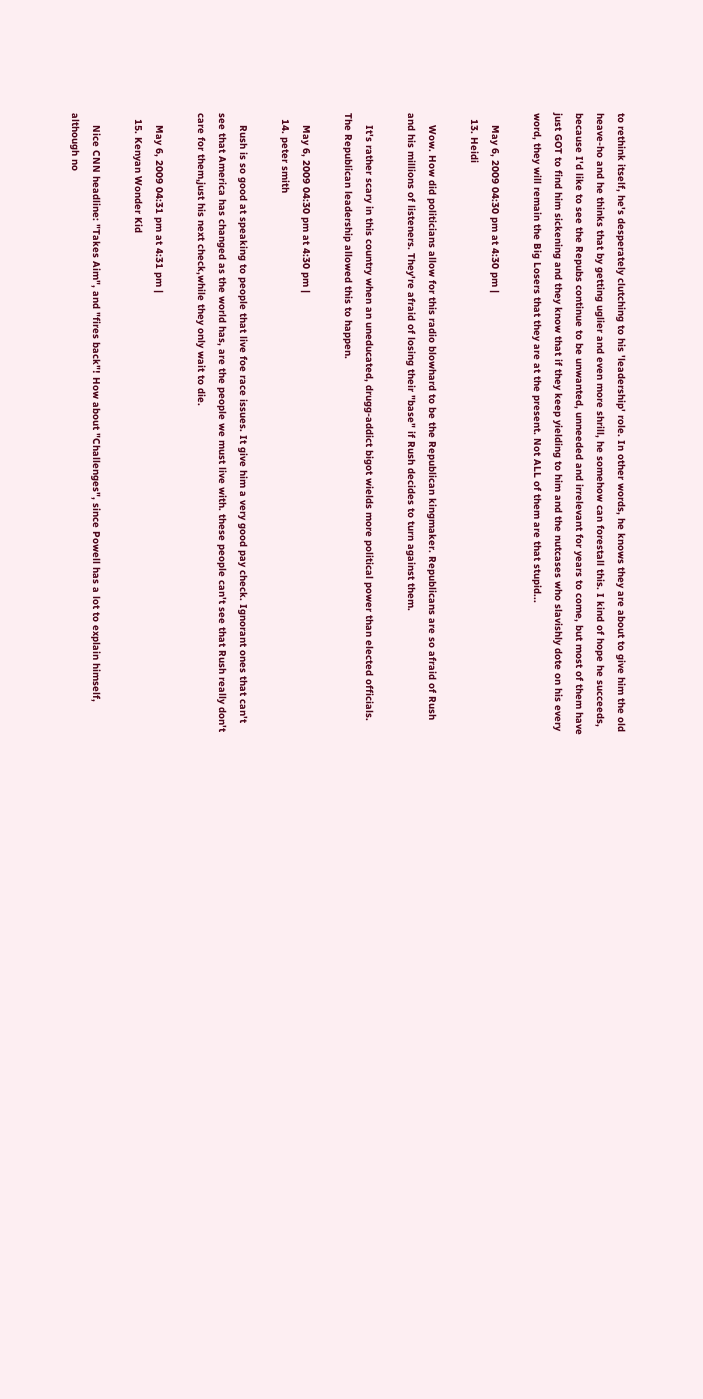to rethink itself, he's desperately clutching to his 'leadership' role. In other words, he knows they are about to give him the old heave-ho and he thinks that by getting uglier and even more shrill, he somehow can forestall this. I kind of hope he succeeds, because I'd like to see the Repubs continue to be unwanted, unneeded and irrelevant for years to come, but most of them have just GOT to find him sickening and they know that if they keep yielding to him and the nutcases who slavishly dote on his every word, they will remain the Big Losers that they are at the present. Not ALL of them are that stupid...

    May 6, 2009 04:30 pm at 4:30 pm |
  13. Heidi

    Wow. How did politicians allow for this radio blowhard to be the Republican kingmaker. Republicans are so afraid of Rush and his millions of listeners. They're afraid of losing their "base" if Rush decides to turn against them.

    It's rather scary in this country when an uneducated, drugg-addict bigot wields more political power than elected officials. The Republican leadership allowed this to happen.

    May 6, 2009 04:30 pm at 4:30 pm |
  14. peter smith

    Rush is so good at speaking to people that live foe race issues. It give him a very good pay check. Ignorant ones that can't see that America has changed as the world has, are the people we must live with. these people can't see that Rush really don't care for them,just his next check,while they only wait to die.

    May 6, 2009 04:31 pm at 4:31 pm |
  15. Kenyan Wonder Kid

    Nice CNN headline: "Takes Aim", and "fires back"! How about "Challenges", since Powell has a lot to explain himself, although no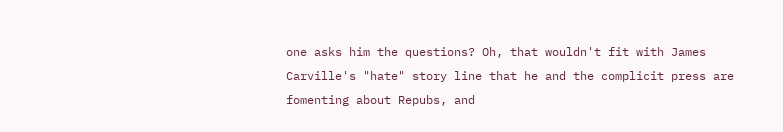one asks him the questions? Oh, that wouldn't fit with James Carville's "hate" story line that he and the complicit press are fomenting about Repubs, and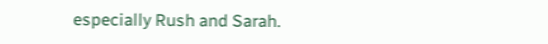especially Rush and Sarah.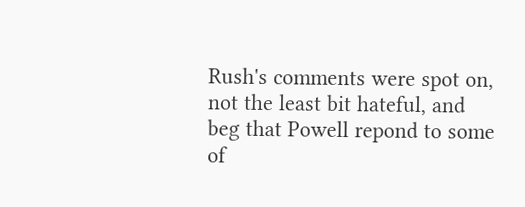Rush's comments were spot on, not the least bit hateful, and beg that Powell repond to some of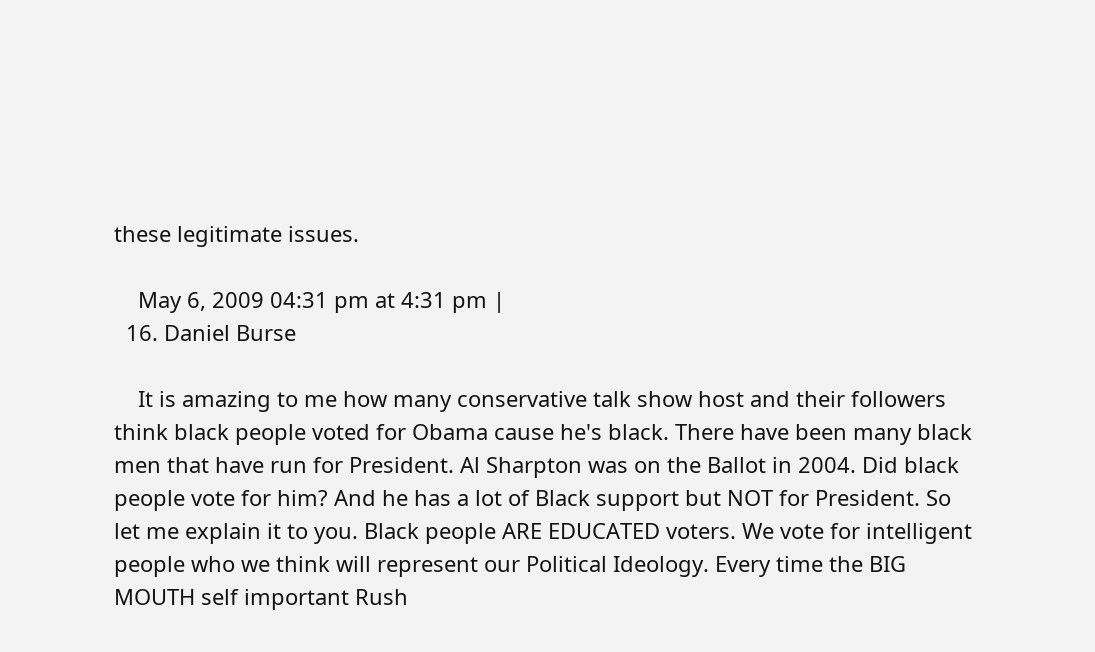these legitimate issues.

    May 6, 2009 04:31 pm at 4:31 pm |
  16. Daniel Burse

    It is amazing to me how many conservative talk show host and their followers think black people voted for Obama cause he's black. There have been many black men that have run for President. Al Sharpton was on the Ballot in 2004. Did black people vote for him? And he has a lot of Black support but NOT for President. So let me explain it to you. Black people ARE EDUCATED voters. We vote for intelligent people who we think will represent our Political Ideology. Every time the BIG MOUTH self important Rush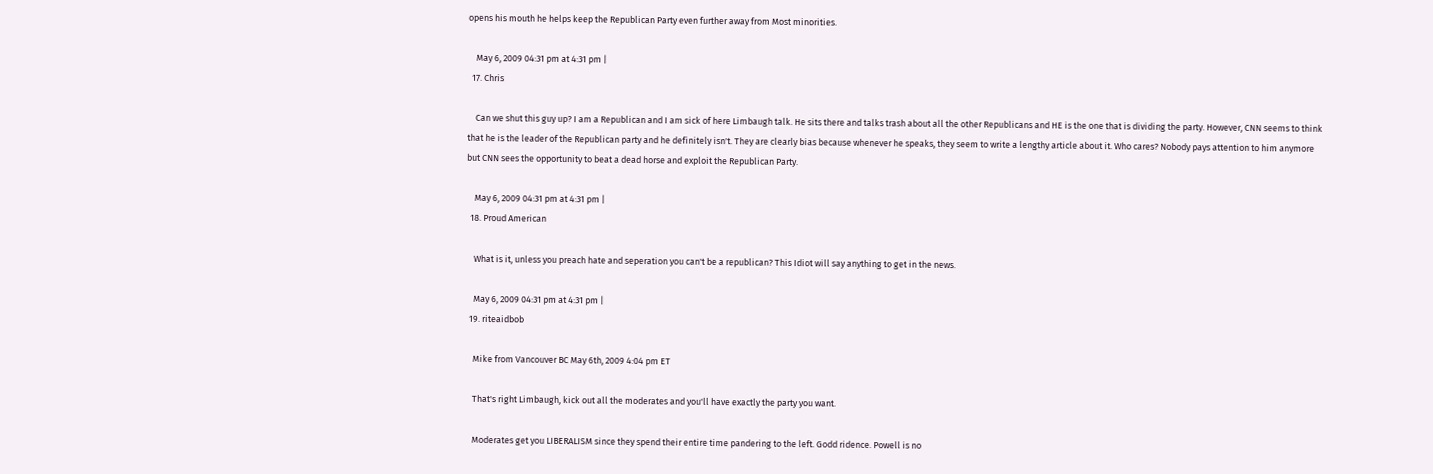opens his mouth he helps keep the Republican Party even further away from Most minorities.

    May 6, 2009 04:31 pm at 4:31 pm |
  17. Chris

    Can we shut this guy up? I am a Republican and I am sick of here Limbaugh talk. He sits there and talks trash about all the other Republicans and HE is the one that is dividing the party. However, CNN seems to think that he is the leader of the Republican party and he definitely isn't. They are clearly bias because whenever he speaks, they seem to write a lengthy article about it. Who cares? Nobody pays attention to him anymore but CNN sees the opportunity to beat a dead horse and exploit the Republican Party.

    May 6, 2009 04:31 pm at 4:31 pm |
  18. Proud American

    What is it, unless you preach hate and seperation you can't be a republican? This Idiot will say anything to get in the news.

    May 6, 2009 04:31 pm at 4:31 pm |
  19. riteaidbob

    Mike from Vancouver BC May 6th, 2009 4:04 pm ET

    That's right Limbaugh, kick out all the moderates and you'll have exactly the party you want.

    Moderates get you LIBERALISM since they spend their entire time pandering to the left. Godd ridence. Powell is no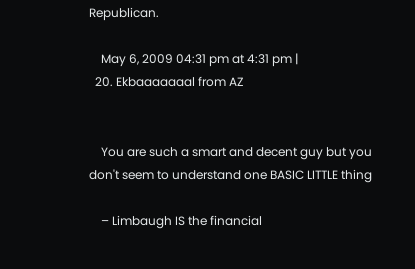Republican.

    May 6, 2009 04:31 pm at 4:31 pm |
  20. Ekbaaaaaaal from AZ


    You are such a smart and decent guy but you don't seem to understand one BASIC LITTLE thing

    – Limbaugh IS the financial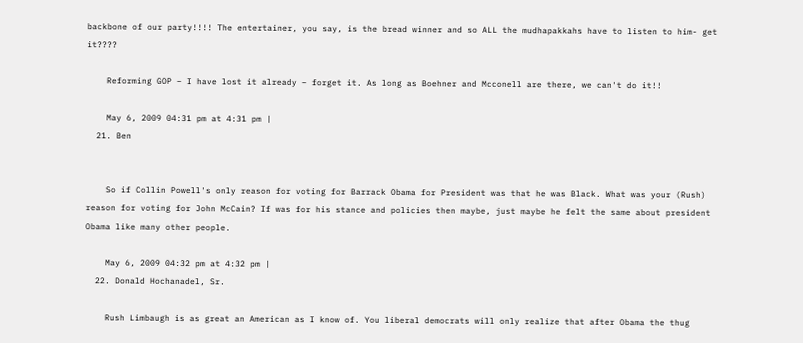backbone of our party!!!! The entertainer, you say, is the bread winner and so ALL the mudhapakkahs have to listen to him- get it????

    Reforming GOP – I have lost it already – forget it. As long as Boehner and Mcconell are there, we can't do it!!

    May 6, 2009 04:31 pm at 4:31 pm |
  21. Ben


    So if Collin Powell's only reason for voting for Barrack Obama for President was that he was Black. What was your (Rush) reason for voting for John McCain? If was for his stance and policies then maybe, just maybe he felt the same about president Obama like many other people.

    May 6, 2009 04:32 pm at 4:32 pm |
  22. Donald Hochanadel, Sr.

    Rush Limbaugh is as great an American as I know of. You liberal democrats will only realize that after Obama the thug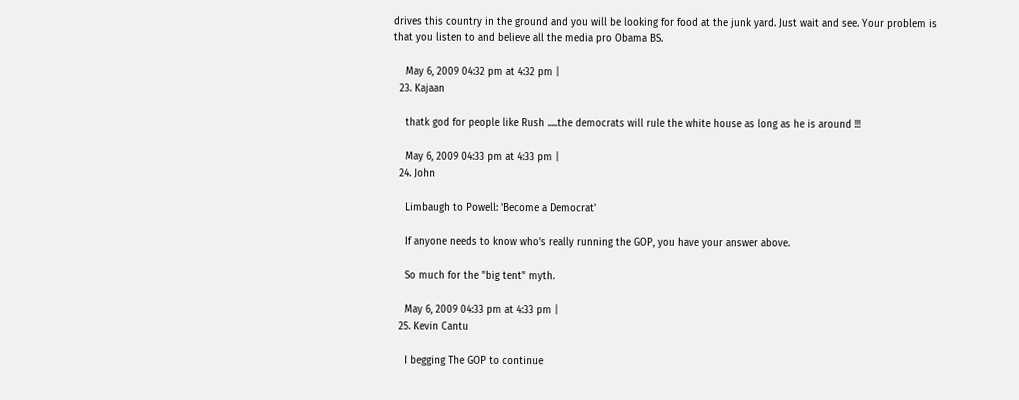drives this country in the ground and you will be looking for food at the junk yard. Just wait and see. Your problem is that you listen to and believe all the media pro Obama BS.

    May 6, 2009 04:32 pm at 4:32 pm |
  23. Kajaan

    thatk god for people like Rush .....the democrats will rule the white house as long as he is around !!!

    May 6, 2009 04:33 pm at 4:33 pm |
  24. John

    Limbaugh to Powell: 'Become a Democrat'

    If anyone needs to know who's really running the GOP, you have your answer above.

    So much for the "big tent" myth.

    May 6, 2009 04:33 pm at 4:33 pm |
  25. Kevin Cantu

    I begging The GOP to continue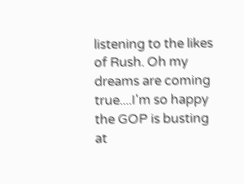listening to the likes of Rush. Oh my dreams are coming true....I'm so happy the GOP is busting at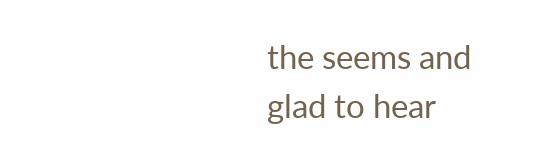the seems and glad to hear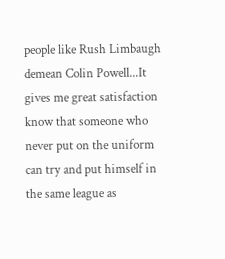people like Rush Limbaugh demean Colin Powell...It gives me great satisfaction know that someone who never put on the uniform can try and put himself in the same league as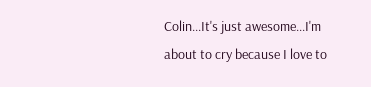Colin...It's just awesome...I'm about to cry because I love to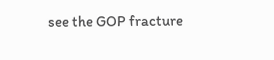see the GOP fracture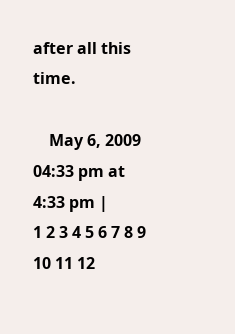after all this time.

    May 6, 2009 04:33 pm at 4:33 pm |
1 2 3 4 5 6 7 8 9 10 11 12